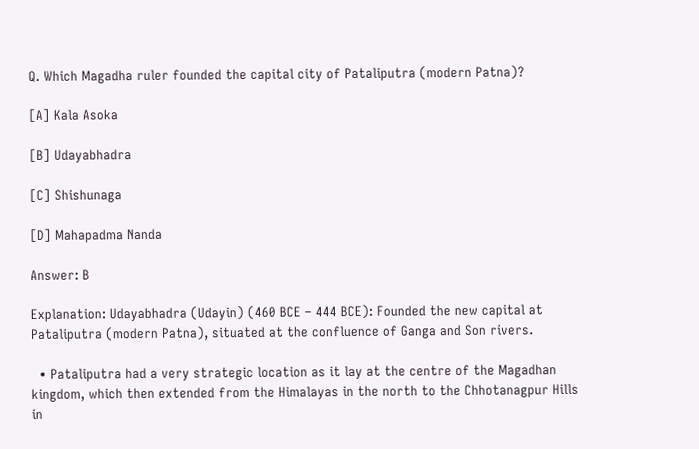Q. Which Magadha ruler founded the capital city of Pataliputra (modern Patna)?

[A] Kala Asoka

[B] Udayabhadra

[C] Shishunaga

[D] Mahapadma Nanda

Answer: B

Explanation: Udayabhadra (Udayin) (460 BCE – 444 BCE): Founded the new capital at Pataliputra (modern Patna), situated at the confluence of Ganga and Son rivers.

  • Pataliputra had a very strategic location as it lay at the centre of the Magadhan kingdom, which then extended from the Himalayas in the north to the Chhotanagpur Hills in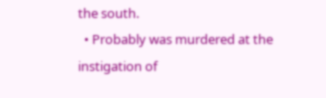the south.
  • Probably was murdered at the instigation of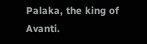Palaka, the king of Avanti.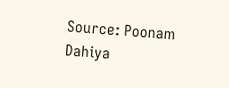Source: Poonam Dahiya